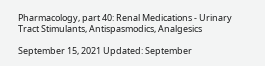Pharmacology, part 40: Renal Medications - Urinary Tract Stimulants, Antispasmodics, Analgesics

September 15, 2021 Updated: September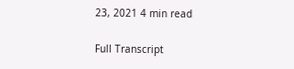23, 2021 4 min read

Full Transcript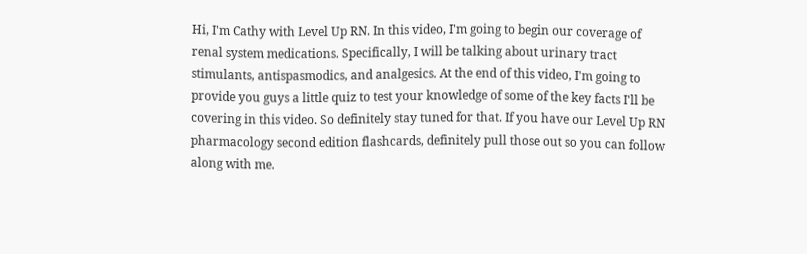Hi, I'm Cathy with Level Up RN. In this video, I'm going to begin our coverage of renal system medications. Specifically, I will be talking about urinary tract stimulants, antispasmodics, and analgesics. At the end of this video, I'm going to provide you guys a little quiz to test your knowledge of some of the key facts I'll be covering in this video. So definitely stay tuned for that. If you have our Level Up RN pharmacology second edition flashcards, definitely pull those out so you can follow along with me.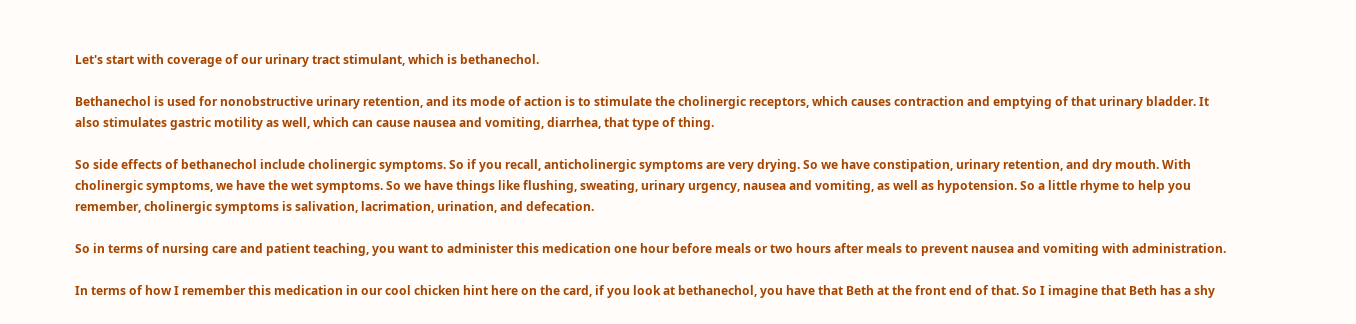Let's start with coverage of our urinary tract stimulant, which is bethanechol.

Bethanechol is used for nonobstructive urinary retention, and its mode of action is to stimulate the cholinergic receptors, which causes contraction and emptying of that urinary bladder. It also stimulates gastric motility as well, which can cause nausea and vomiting, diarrhea, that type of thing.

So side effects of bethanechol include cholinergic symptoms. So if you recall, anticholinergic symptoms are very drying. So we have constipation, urinary retention, and dry mouth. With cholinergic symptoms, we have the wet symptoms. So we have things like flushing, sweating, urinary urgency, nausea and vomiting, as well as hypotension. So a little rhyme to help you remember, cholinergic symptoms is salivation, lacrimation, urination, and defecation.

So in terms of nursing care and patient teaching, you want to administer this medication one hour before meals or two hours after meals to prevent nausea and vomiting with administration.

In terms of how I remember this medication in our cool chicken hint here on the card, if you look at bethanechol, you have that Beth at the front end of that. So I imagine that Beth has a shy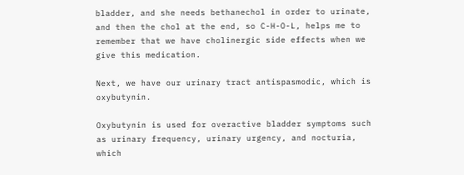bladder, and she needs bethanechol in order to urinate, and then the chol at the end, so C-H-O-L, helps me to remember that we have cholinergic side effects when we give this medication.

Next, we have our urinary tract antispasmodic, which is oxybutynin.

Oxybutynin is used for overactive bladder symptoms such as urinary frequency, urinary urgency, and nocturia, which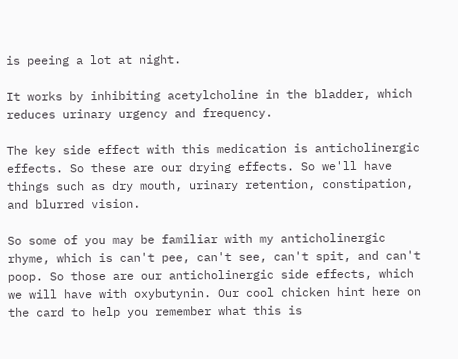is peeing a lot at night.

It works by inhibiting acetylcholine in the bladder, which reduces urinary urgency and frequency.

The key side effect with this medication is anticholinergic effects. So these are our drying effects. So we'll have things such as dry mouth, urinary retention, constipation, and blurred vision.

So some of you may be familiar with my anticholinergic rhyme, which is can't pee, can't see, can't spit, and can't poop. So those are our anticholinergic side effects, which we will have with oxybutynin. Our cool chicken hint here on the card to help you remember what this is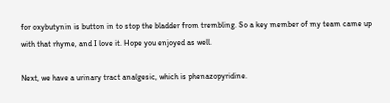for oxybutynin is button in to stop the bladder from trembling. So a key member of my team came up with that rhyme, and I love it. Hope you enjoyed as well.

Next, we have a urinary tract analgesic, which is phenazopyridine.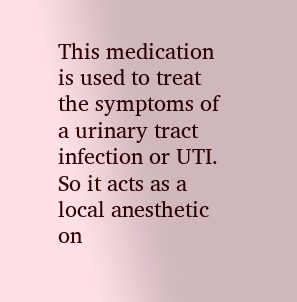This medication is used to treat the symptoms of a urinary tract infection or UTI. So it acts as a local anesthetic on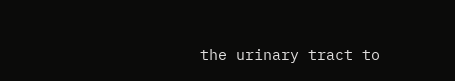the urinary tract to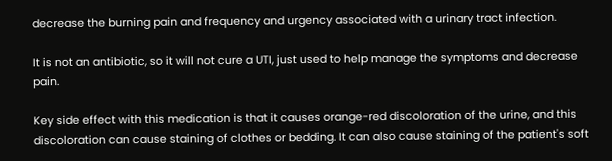decrease the burning pain and frequency and urgency associated with a urinary tract infection.

It is not an antibiotic, so it will not cure a UTI, just used to help manage the symptoms and decrease pain.

Key side effect with this medication is that it causes orange-red discoloration of the urine, and this discoloration can cause staining of clothes or bedding. It can also cause staining of the patient's soft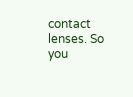contact lenses. So you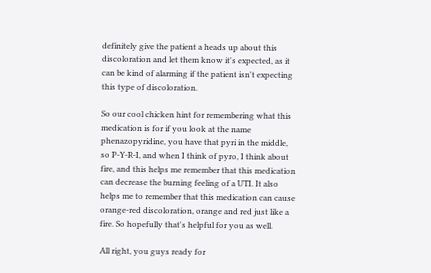definitely give the patient a heads up about this discoloration and let them know it's expected, as it can be kind of alarming if the patient isn't expecting this type of discoloration.

So our cool chicken hint for remembering what this medication is for if you look at the name phenazopyridine, you have that pyri in the middle, so P-Y-R-I, and when I think of pyro, I think about fire, and this helps me remember that this medication can decrease the burning feeling of a UTI. It also helps me to remember that this medication can cause orange-red discoloration, orange and red just like a fire. So hopefully that's helpful for you as well.

All right, you guys ready for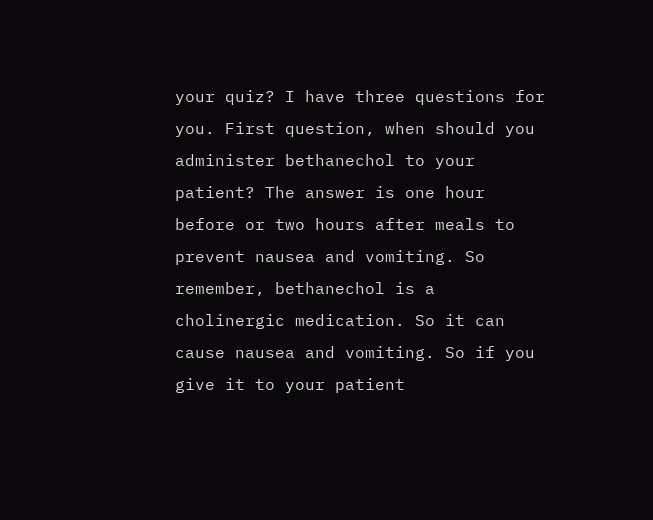your quiz? I have three questions for you. First question, when should you administer bethanechol to your patient? The answer is one hour before or two hours after meals to prevent nausea and vomiting. So remember, bethanechol is a cholinergic medication. So it can cause nausea and vomiting. So if you give it to your patient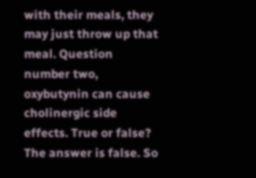with their meals, they may just throw up that meal. Question number two, oxybutynin can cause cholinergic side effects. True or false? The answer is false. So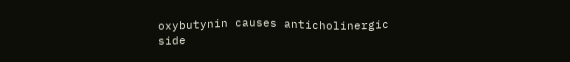oxybutynin causes anticholinergic side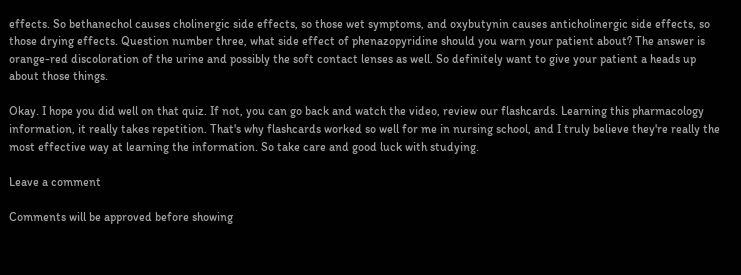effects. So bethanechol causes cholinergic side effects, so those wet symptoms, and oxybutynin causes anticholinergic side effects, so those drying effects. Question number three, what side effect of phenazopyridine should you warn your patient about? The answer is orange-red discoloration of the urine and possibly the soft contact lenses as well. So definitely want to give your patient a heads up about those things.

Okay. I hope you did well on that quiz. If not, you can go back and watch the video, review our flashcards. Learning this pharmacology information, it really takes repetition. That's why flashcards worked so well for me in nursing school, and I truly believe they're really the most effective way at learning the information. So take care and good luck with studying.

Leave a comment

Comments will be approved before showing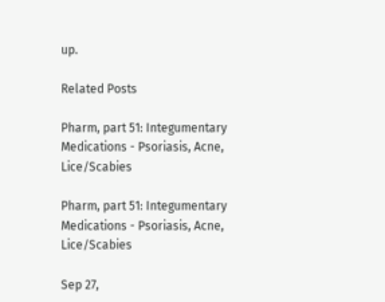up.

Related Posts

Pharm, part 51: Integumentary Medications - Psoriasis, Acne, Lice/Scabies

Pharm, part 51: Integumentary Medications - Psoriasis, Acne, Lice/Scabies

Sep 27,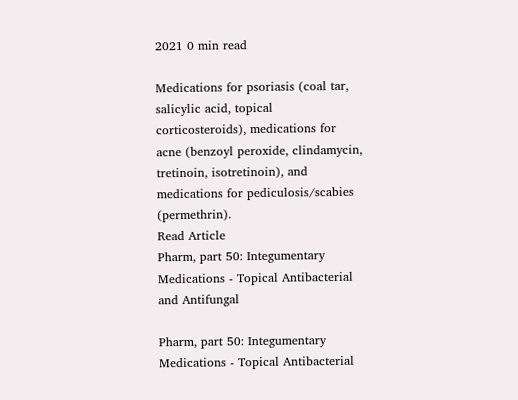2021 0 min read

Medications for psoriasis (coal tar, salicylic acid, topical corticosteroids), medications for acne (benzoyl peroxide, clindamycin, tretinoin, isotretinoin), and medications for pediculosis/scabies (permethrin).
Read Article
Pharm, part 50: Integumentary Medications - Topical Antibacterial and Antifungal

Pharm, part 50: Integumentary Medications - Topical Antibacterial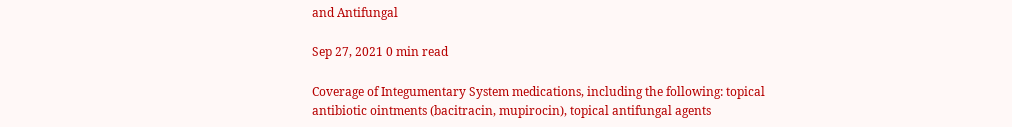and Antifungal

Sep 27, 2021 0 min read

Coverage of Integumentary System medications, including the following: topical antibiotic ointments (bacitracin, mupirocin), topical antifungal agents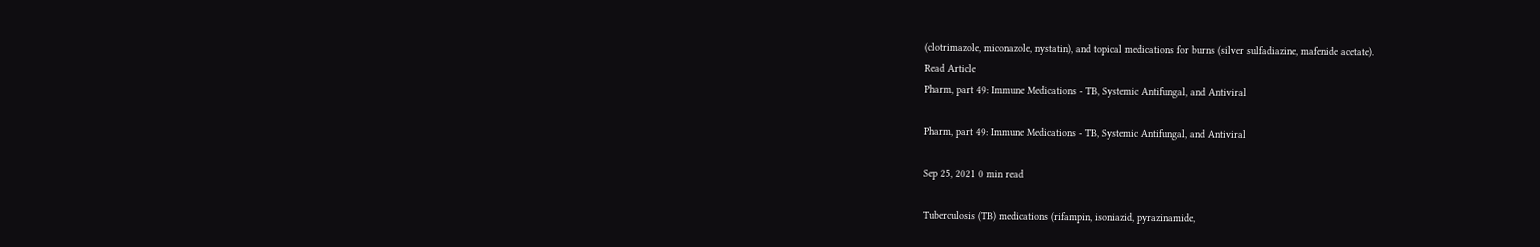(clotrimazole, miconazole, nystatin), and topical medications for burns (silver sulfadiazine, mafenide acetate).
Read Article
Pharm, part 49: Immune Medications - TB, Systemic Antifungal, and Antiviral

Pharm, part 49: Immune Medications - TB, Systemic Antifungal, and Antiviral

Sep 25, 2021 0 min read

Tuberculosis (TB) medications (rifampin, isoniazid, pyrazinamide,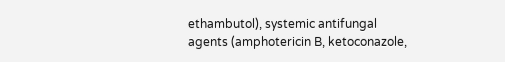ethambutol), systemic antifungal agents (amphotericin B, ketoconazole,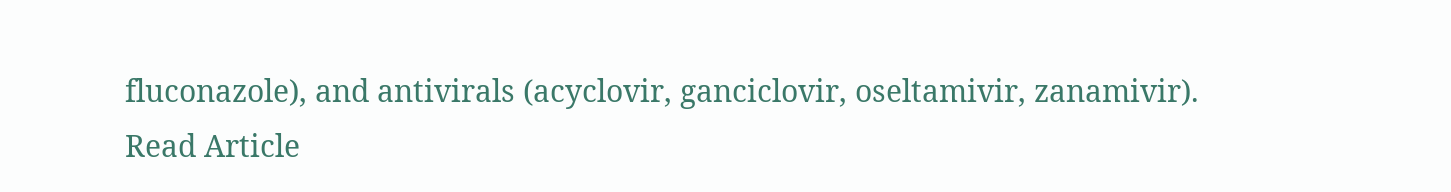fluconazole), and antivirals (acyclovir, ganciclovir, oseltamivir, zanamivir).
Read Article